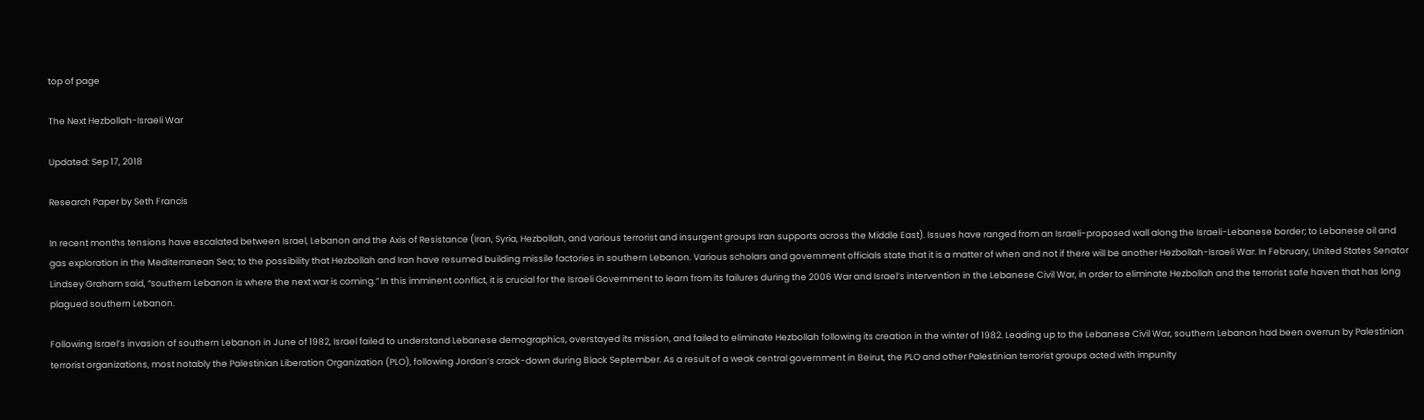top of page

The Next Hezbollah-Israeli War

Updated: Sep 17, 2018

Research Paper by Seth Francis

In recent months tensions have escalated between Israel, Lebanon and the Axis of Resistance (Iran, Syria, Hezbollah, and various terrorist and insurgent groups Iran supports across the Middle East). Issues have ranged from an Israeli-proposed wall along the Israeli-Lebanese border; to Lebanese oil and gas exploration in the Mediterranean Sea; to the possibility that Hezbollah and Iran have resumed building missile factories in southern Lebanon. Various scholars and government officials state that it is a matter of when and not if there will be another Hezbollah-Israeli War. In February, United States Senator Lindsey Graham said, “southern Lebanon is where the next war is coming.” In this imminent conflict, it is crucial for the Israeli Government to learn from its failures during the 2006 War and Israel’s intervention in the Lebanese Civil War, in order to eliminate Hezbollah and the terrorist safe haven that has long plagued southern Lebanon.

Following Israel’s invasion of southern Lebanon in June of 1982, Israel failed to understand Lebanese demographics, overstayed its mission, and failed to eliminate Hezbollah following its creation in the winter of 1982. Leading up to the Lebanese Civil War, southern Lebanon had been overrun by Palestinian terrorist organizations, most notably the Palestinian Liberation Organization (PLO), following Jordan’s crack-down during Black September. As a result of a weak central government in Beirut, the PLO and other Palestinian terrorist groups acted with impunity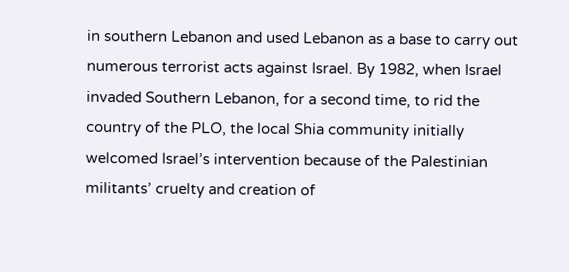in southern Lebanon and used Lebanon as a base to carry out numerous terrorist acts against Israel. By 1982, when Israel invaded Southern Lebanon, for a second time, to rid the country of the PLO, the local Shia community initially welcomed Israel’s intervention because of the Palestinian militants’ cruelty and creation of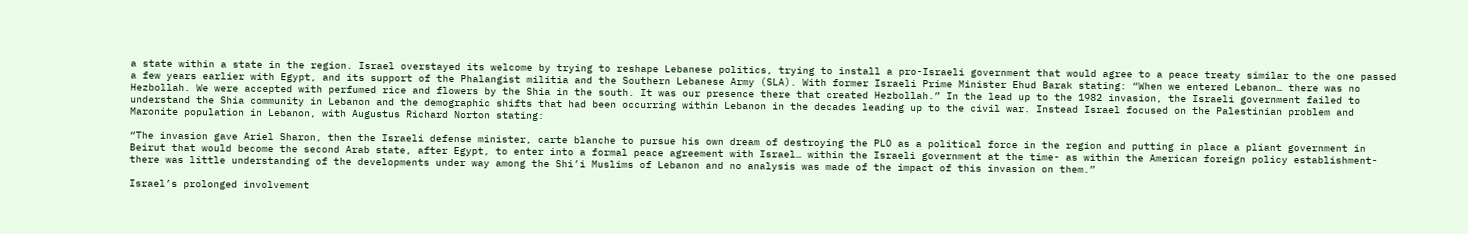a state within a state in the region. Israel overstayed its welcome by trying to reshape Lebanese politics, trying to install a pro-Israeli government that would agree to a peace treaty similar to the one passed a few years earlier with Egypt, and its support of the Phalangist militia and the Southern Lebanese Army (SLA). With former Israeli Prime Minister Ehud Barak stating: “When we entered Lebanon… there was no Hezbollah. We were accepted with perfumed rice and flowers by the Shia in the south. It was our presence there that created Hezbollah.” In the lead up to the 1982 invasion, the Israeli government failed to understand the Shia community in Lebanon and the demographic shifts that had been occurring within Lebanon in the decades leading up to the civil war. Instead Israel focused on the Palestinian problem and Maronite population in Lebanon, with Augustus Richard Norton stating:

“The invasion gave Ariel Sharon, then the Israeli defense minister, carte blanche to pursue his own dream of destroying the PLO as a political force in the region and putting in place a pliant government in Beirut that would become the second Arab state, after Egypt, to enter into a formal peace agreement with Israel… within the Israeli government at the time- as within the American foreign policy establishment- there was little understanding of the developments under way among the Shi’i Muslims of Lebanon and no analysis was made of the impact of this invasion on them.”

Israel’s prolonged involvement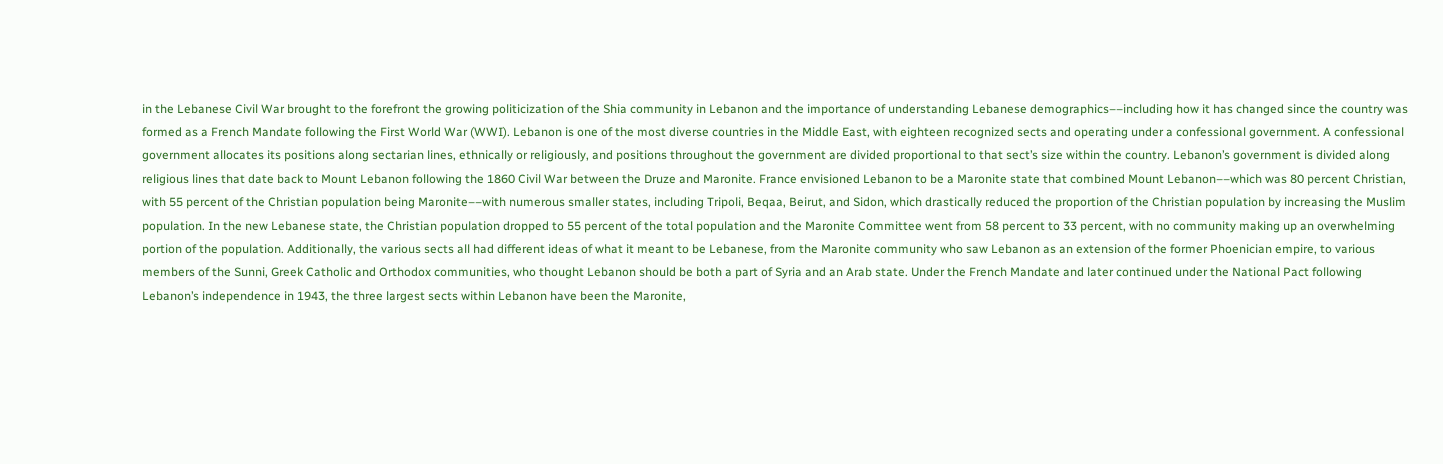in the Lebanese Civil War brought to the forefront the growing politicization of the Shia community in Lebanon and the importance of understanding Lebanese demographics––including how it has changed since the country was formed as a French Mandate following the First World War (WWI). Lebanon is one of the most diverse countries in the Middle East, with eighteen recognized sects and operating under a confessional government. A confessional government allocates its positions along sectarian lines, ethnically or religiously, and positions throughout the government are divided proportional to that sect’s size within the country. Lebanon’s government is divided along religious lines that date back to Mount Lebanon following the 1860 Civil War between the Druze and Maronite. France envisioned Lebanon to be a Maronite state that combined Mount Lebanon––which was 80 percent Christian, with 55 percent of the Christian population being Maronite––with numerous smaller states, including Tripoli, Beqaa, Beirut, and Sidon, which drastically reduced the proportion of the Christian population by increasing the Muslim population. In the new Lebanese state, the Christian population dropped to 55 percent of the total population and the Maronite Committee went from 58 percent to 33 percent, with no community making up an overwhelming portion of the population. Additionally, the various sects all had different ideas of what it meant to be Lebanese, from the Maronite community who saw Lebanon as an extension of the former Phoenician empire, to various members of the Sunni, Greek Catholic and Orthodox communities, who thought Lebanon should be both a part of Syria and an Arab state. Under the French Mandate and later continued under the National Pact following Lebanon’s independence in 1943, the three largest sects within Lebanon have been the Maronite,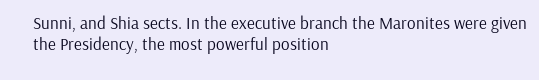Sunni, and Shia sects. In the executive branch the Maronites were given the Presidency, the most powerful position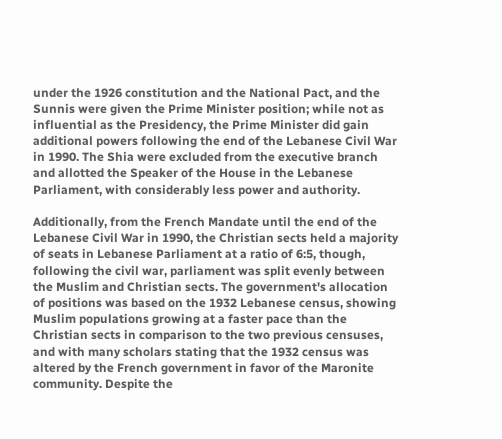under the 1926 constitution and the National Pact, and the Sunnis were given the Prime Minister position; while not as influential as the Presidency, the Prime Minister did gain additional powers following the end of the Lebanese Civil War in 1990. The Shia were excluded from the executive branch and allotted the Speaker of the House in the Lebanese Parliament, with considerably less power and authority.

Additionally, from the French Mandate until the end of the Lebanese Civil War in 1990, the Christian sects held a majority of seats in Lebanese Parliament at a ratio of 6:5, though, following the civil war, parliament was split evenly between the Muslim and Christian sects. The government's allocation of positions was based on the 1932 Lebanese census, showing Muslim populations growing at a faster pace than the Christian sects in comparison to the two previous censuses, and with many scholars stating that the 1932 census was altered by the French government in favor of the Maronite community. Despite the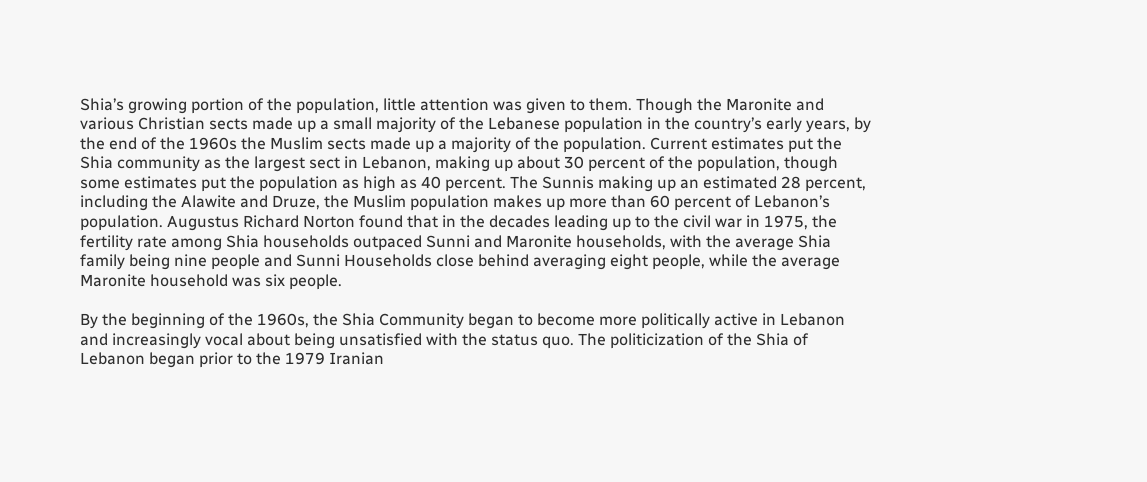Shia’s growing portion of the population, little attention was given to them. Though the Maronite and various Christian sects made up a small majority of the Lebanese population in the country’s early years, by the end of the 1960s the Muslim sects made up a majority of the population. Current estimates put the Shia community as the largest sect in Lebanon, making up about 30 percent of the population, though some estimates put the population as high as 40 percent. The Sunnis making up an estimated 28 percent, including the Alawite and Druze, the Muslim population makes up more than 60 percent of Lebanon’s population. Augustus Richard Norton found that in the decades leading up to the civil war in 1975, the fertility rate among Shia households outpaced Sunni and Maronite households, with the average Shia family being nine people and Sunni Households close behind averaging eight people, while the average Maronite household was six people.

By the beginning of the 1960s, the Shia Community began to become more politically active in Lebanon and increasingly vocal about being unsatisfied with the status quo. The politicization of the Shia of Lebanon began prior to the 1979 Iranian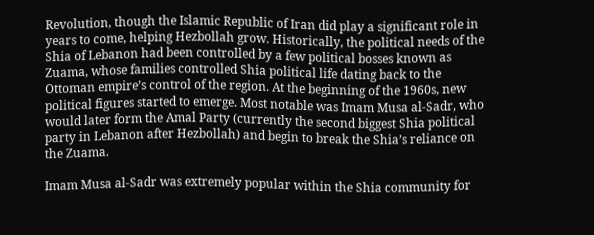Revolution, though the Islamic Republic of Iran did play a significant role in years to come, helping Hezbollah grow. Historically, the political needs of the Shia of Lebanon had been controlled by a few political bosses known as Zuama, whose families controlled Shia political life dating back to the Ottoman empire’s control of the region. At the beginning of the 1960s, new political figures started to emerge. Most notable was Imam Musa al-Sadr, who would later form the Amal Party (currently the second biggest Shia political party in Lebanon after Hezbollah) and begin to break the Shia’s reliance on the Zuama.

Imam Musa al-Sadr was extremely popular within the Shia community for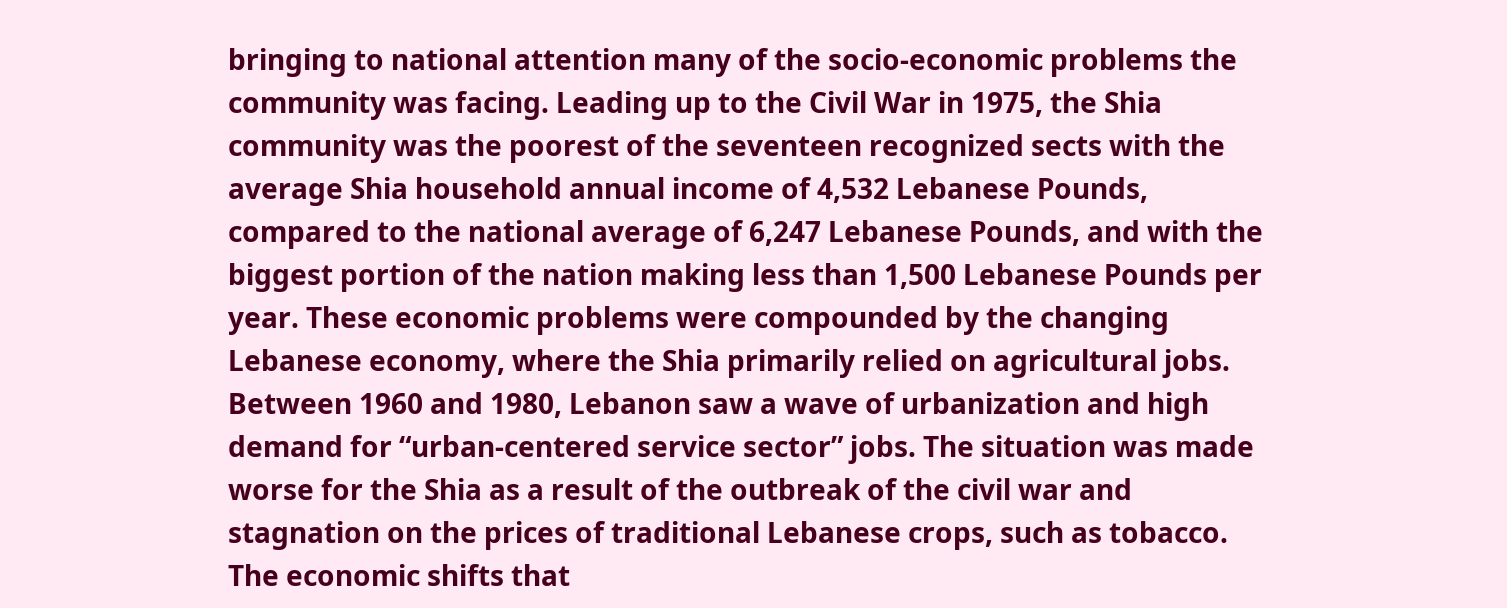bringing to national attention many of the socio-economic problems the community was facing. Leading up to the Civil War in 1975, the Shia community was the poorest of the seventeen recognized sects with the average Shia household annual income of 4,532 Lebanese Pounds, compared to the national average of 6,247 Lebanese Pounds, and with the biggest portion of the nation making less than 1,500 Lebanese Pounds per year. These economic problems were compounded by the changing Lebanese economy, where the Shia primarily relied on agricultural jobs. Between 1960 and 1980, Lebanon saw a wave of urbanization and high demand for “urban-centered service sector” jobs. The situation was made worse for the Shia as a result of the outbreak of the civil war and stagnation on the prices of traditional Lebanese crops, such as tobacco. The economic shifts that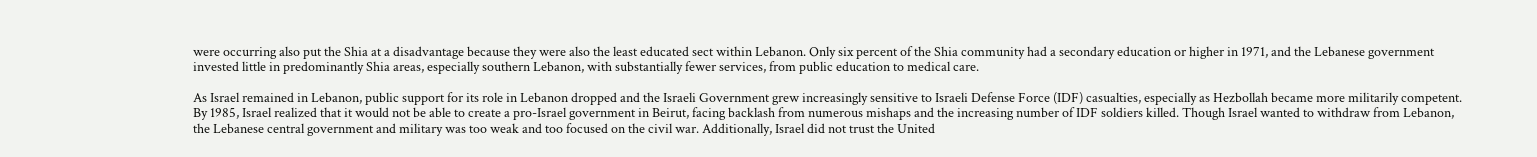were occurring also put the Shia at a disadvantage because they were also the least educated sect within Lebanon. Only six percent of the Shia community had a secondary education or higher in 1971, and the Lebanese government invested little in predominantly Shia areas, especially southern Lebanon, with substantially fewer services, from public education to medical care.

As Israel remained in Lebanon, public support for its role in Lebanon dropped and the Israeli Government grew increasingly sensitive to Israeli Defense Force (IDF) casualties, especially as Hezbollah became more militarily competent. By 1985, Israel realized that it would not be able to create a pro-Israel government in Beirut, facing backlash from numerous mishaps and the increasing number of IDF soldiers killed. Though Israel wanted to withdraw from Lebanon, the Lebanese central government and military was too weak and too focused on the civil war. Additionally, Israel did not trust the United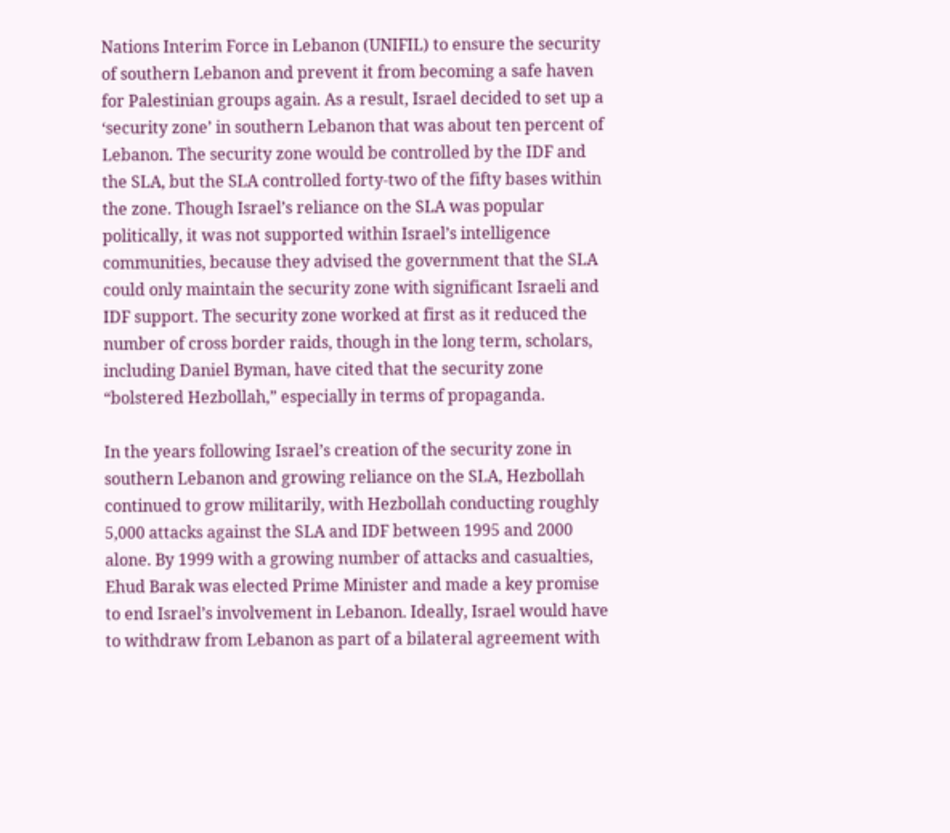Nations Interim Force in Lebanon (UNIFIL) to ensure the security of southern Lebanon and prevent it from becoming a safe haven for Palestinian groups again. As a result, Israel decided to set up a ‘security zone’ in southern Lebanon that was about ten percent of Lebanon. The security zone would be controlled by the IDF and the SLA, but the SLA controlled forty-two of the fifty bases within the zone. Though Israel’s reliance on the SLA was popular politically, it was not supported within Israel’s intelligence communities, because they advised the government that the SLA could only maintain the security zone with significant Israeli and IDF support. The security zone worked at first as it reduced the number of cross border raids, though in the long term, scholars, including Daniel Byman, have cited that the security zone “bolstered Hezbollah,” especially in terms of propaganda.

In the years following Israel’s creation of the security zone in southern Lebanon and growing reliance on the SLA, Hezbollah continued to grow militarily, with Hezbollah conducting roughly 5,000 attacks against the SLA and IDF between 1995 and 2000 alone. By 1999 with a growing number of attacks and casualties, Ehud Barak was elected Prime Minister and made a key promise to end Israel’s involvement in Lebanon. Ideally, Israel would have to withdraw from Lebanon as part of a bilateral agreement with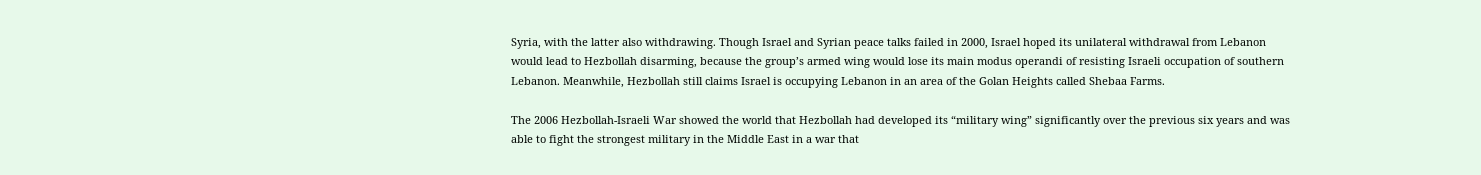Syria, with the latter also withdrawing. Though Israel and Syrian peace talks failed in 2000, Israel hoped its unilateral withdrawal from Lebanon would lead to Hezbollah disarming, because the group’s armed wing would lose its main modus operandi of resisting Israeli occupation of southern Lebanon. Meanwhile, Hezbollah still claims Israel is occupying Lebanon in an area of the Golan Heights called Shebaa Farms.

The 2006 Hezbollah-Israeli War showed the world that Hezbollah had developed its “military wing” significantly over the previous six years and was able to fight the strongest military in the Middle East in a war that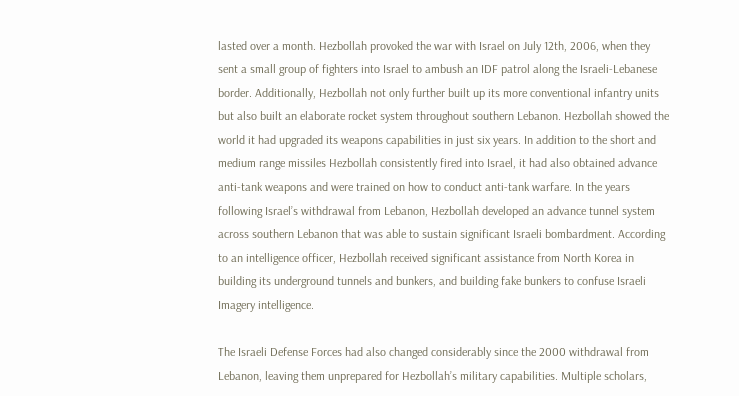lasted over a month. Hezbollah provoked the war with Israel on July 12th, 2006, when they sent a small group of fighters into Israel to ambush an IDF patrol along the Israeli-Lebanese border. Additionally, Hezbollah not only further built up its more conventional infantry units but also built an elaborate rocket system throughout southern Lebanon. Hezbollah showed the world it had upgraded its weapons capabilities in just six years. In addition to the short and medium range missiles Hezbollah consistently fired into Israel, it had also obtained advance anti-tank weapons and were trained on how to conduct anti-tank warfare. In the years following Israel’s withdrawal from Lebanon, Hezbollah developed an advance tunnel system across southern Lebanon that was able to sustain significant Israeli bombardment. According to an intelligence officer, Hezbollah received significant assistance from North Korea in building its underground tunnels and bunkers, and building fake bunkers to confuse Israeli Imagery intelligence.

The Israeli Defense Forces had also changed considerably since the 2000 withdrawal from Lebanon, leaving them unprepared for Hezbollah’s military capabilities. Multiple scholars,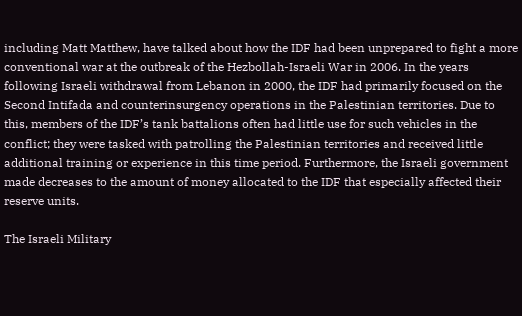including Matt Matthew, have talked about how the IDF had been unprepared to fight a more conventional war at the outbreak of the Hezbollah-Israeli War in 2006. In the years following Israeli withdrawal from Lebanon in 2000, the IDF had primarily focused on the Second Intifada and counterinsurgency operations in the Palestinian territories. Due to this, members of the IDF’s tank battalions often had little use for such vehicles in the conflict; they were tasked with patrolling the Palestinian territories and received little additional training or experience in this time period. Furthermore, the Israeli government made decreases to the amount of money allocated to the IDF that especially affected their reserve units.

The Israeli Military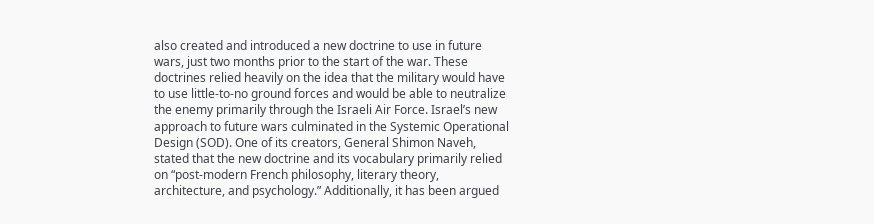also created and introduced a new doctrine to use in future wars, just two months prior to the start of the war. These doctrines relied heavily on the idea that the military would have to use little-to-no ground forces and would be able to neutralize the enemy primarily through the Israeli Air Force. Israel’s new approach to future wars culminated in the Systemic Operational Design (SOD). One of its creators, General Shimon Naveh, stated that the new doctrine and its vocabulary primarily relied on “post-modern French philosophy, literary theory, architecture, and psychology.” Additionally, it has been argued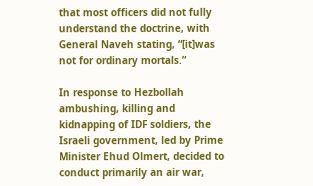that most officers did not fully understand the doctrine, with General Naveh stating, “[it]was not for ordinary mortals.”

In response to Hezbollah ambushing, killing and kidnapping of IDF soldiers, the Israeli government, led by Prime Minister Ehud Olmert, decided to conduct primarily an air war,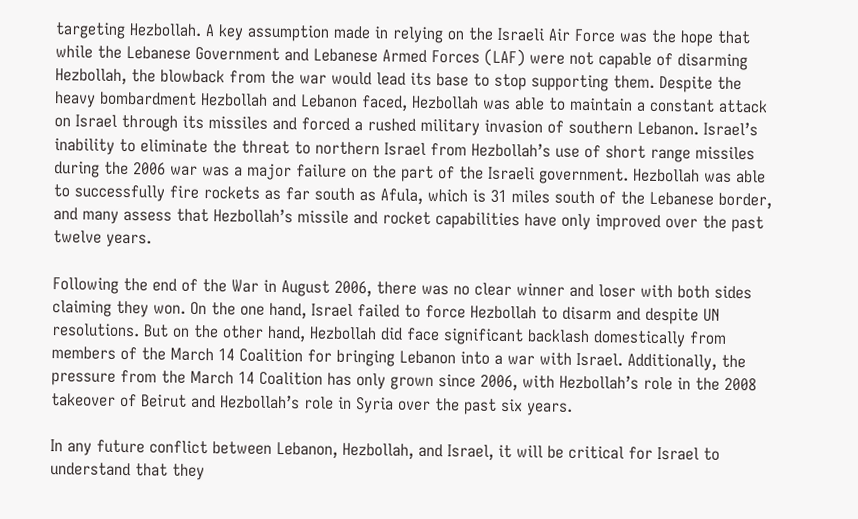targeting Hezbollah. A key assumption made in relying on the Israeli Air Force was the hope that while the Lebanese Government and Lebanese Armed Forces (LAF) were not capable of disarming Hezbollah, the blowback from the war would lead its base to stop supporting them. Despite the heavy bombardment Hezbollah and Lebanon faced, Hezbollah was able to maintain a constant attack on Israel through its missiles and forced a rushed military invasion of southern Lebanon. Israel’s inability to eliminate the threat to northern Israel from Hezbollah’s use of short range missiles during the 2006 war was a major failure on the part of the Israeli government. Hezbollah was able to successfully fire rockets as far south as Afula, which is 31 miles south of the Lebanese border, and many assess that Hezbollah’s missile and rocket capabilities have only improved over the past twelve years.

Following the end of the War in August 2006, there was no clear winner and loser with both sides claiming they won. On the one hand, Israel failed to force Hezbollah to disarm and despite UN resolutions. But on the other hand, Hezbollah did face significant backlash domestically from members of the March 14 Coalition for bringing Lebanon into a war with Israel. Additionally, the pressure from the March 14 Coalition has only grown since 2006, with Hezbollah’s role in the 2008 takeover of Beirut and Hezbollah’s role in Syria over the past six years.

In any future conflict between Lebanon, Hezbollah, and Israel, it will be critical for Israel to understand that they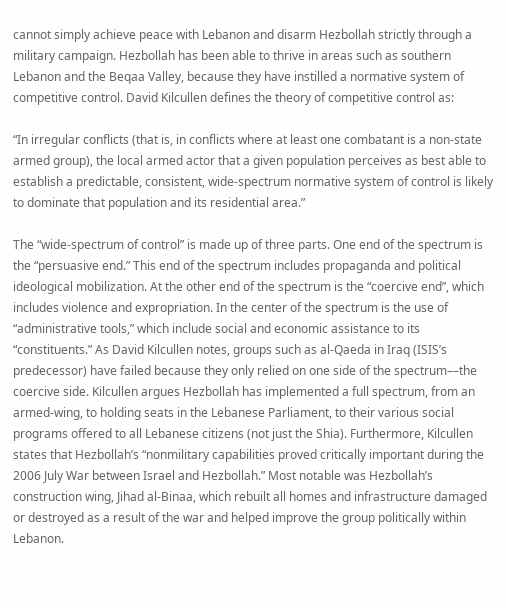cannot simply achieve peace with Lebanon and disarm Hezbollah strictly through a military campaign. Hezbollah has been able to thrive in areas such as southern Lebanon and the Beqaa Valley, because they have instilled a normative system of competitive control. David Kilcullen defines the theory of competitive control as:

“In irregular conflicts (that is, in conflicts where at least one combatant is a non-state armed group), the local armed actor that a given population perceives as best able to establish a predictable, consistent, wide-spectrum normative system of control is likely to dominate that population and its residential area.”

The “wide-spectrum of control” is made up of three parts. One end of the spectrum is the “persuasive end.” This end of the spectrum includes propaganda and political ideological mobilization. At the other end of the spectrum is the “coercive end”, which includes violence and expropriation. In the center of the spectrum is the use of “administrative tools,” which include social and economic assistance to its “constituents.” As David Kilcullen notes, groups such as al-Qaeda in Iraq (ISIS’s predecessor) have failed because they only relied on one side of the spectrum––the coercive side. Kilcullen argues Hezbollah has implemented a full spectrum, from an armed-wing, to holding seats in the Lebanese Parliament, to their various social programs offered to all Lebanese citizens (not just the Shia). Furthermore, Kilcullen states that Hezbollah’s “nonmilitary capabilities proved critically important during the 2006 July War between Israel and Hezbollah.” Most notable was Hezbollah’s construction wing, Jihad al-Binaa, which rebuilt all homes and infrastructure damaged or destroyed as a result of the war and helped improve the group politically within Lebanon.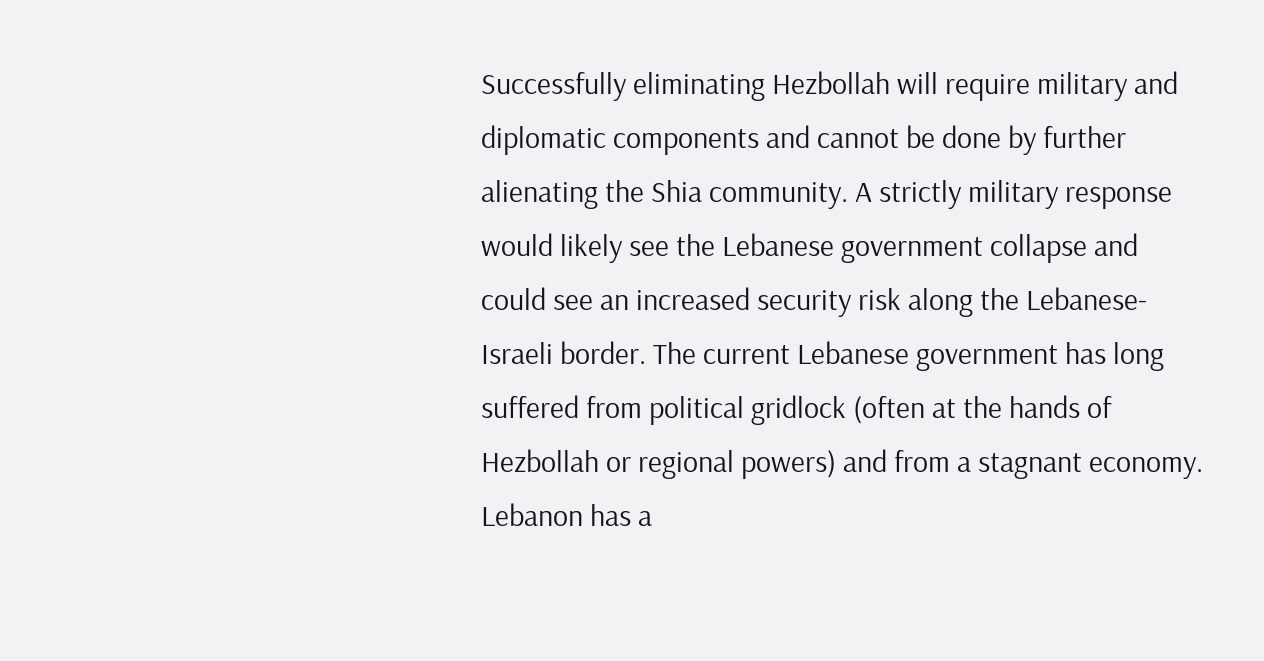Successfully eliminating Hezbollah will require military and diplomatic components and cannot be done by further alienating the Shia community. A strictly military response would likely see the Lebanese government collapse and could see an increased security risk along the Lebanese-Israeli border. The current Lebanese government has long suffered from political gridlock (often at the hands of Hezbollah or regional powers) and from a stagnant economy. Lebanon has a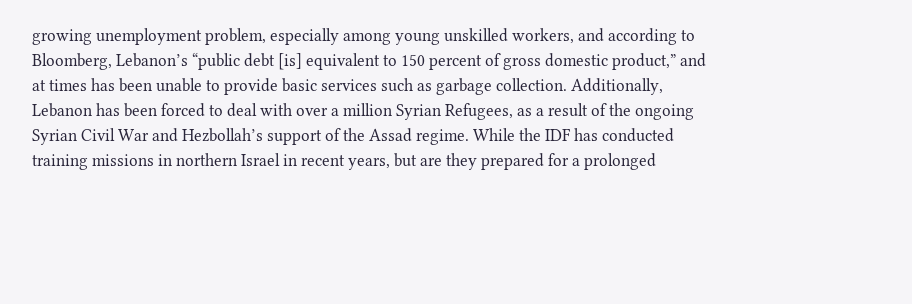growing unemployment problem, especially among young unskilled workers, and according to Bloomberg, Lebanon’s “public debt [is] equivalent to 150 percent of gross domestic product,” and at times has been unable to provide basic services such as garbage collection. Additionally, Lebanon has been forced to deal with over a million Syrian Refugees, as a result of the ongoing Syrian Civil War and Hezbollah’s support of the Assad regime. While the IDF has conducted training missions in northern Israel in recent years, but are they prepared for a prolonged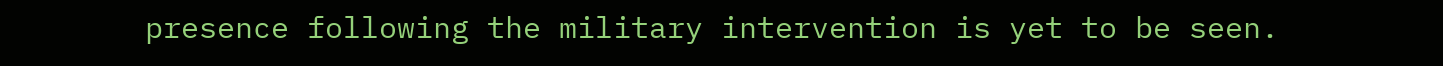presence following the military intervention is yet to be seen.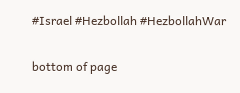#Israel #Hezbollah #HezbollahWar

bottom of page